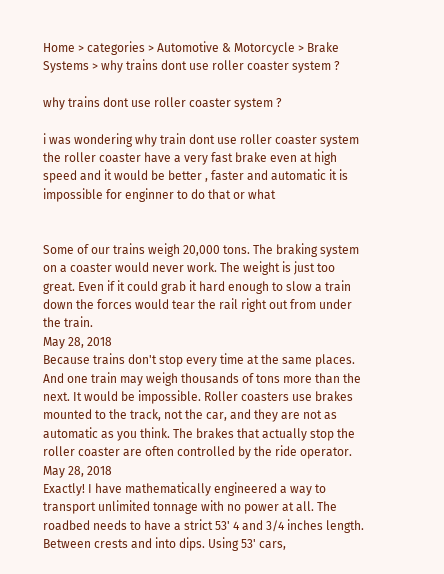Home > categories > Automotive & Motorcycle > Brake Systems > why trains dont use roller coaster system ?

why trains dont use roller coaster system ?

i was wondering why train dont use roller coaster system the roller coaster have a very fast brake even at high speed and it would be better , faster and automatic it is impossible for enginner to do that or what


Some of our trains weigh 20,000 tons. The braking system on a coaster would never work. The weight is just too great. Even if it could grab it hard enough to slow a train down the forces would tear the rail right out from under the train.
May 28, 2018
Because trains don't stop every time at the same places. And one train may weigh thousands of tons more than the next. It would be impossible. Roller coasters use brakes mounted to the track, not the car, and they are not as automatic as you think. The brakes that actually stop the roller coaster are often controlled by the ride operator.
May 28, 2018
Exactly! I have mathematically engineered a way to transport unlimited tonnage with no power at all. The roadbed needs to have a strict 53' 4 and 3/4 inches length. Between crests and into dips. Using 53' cars,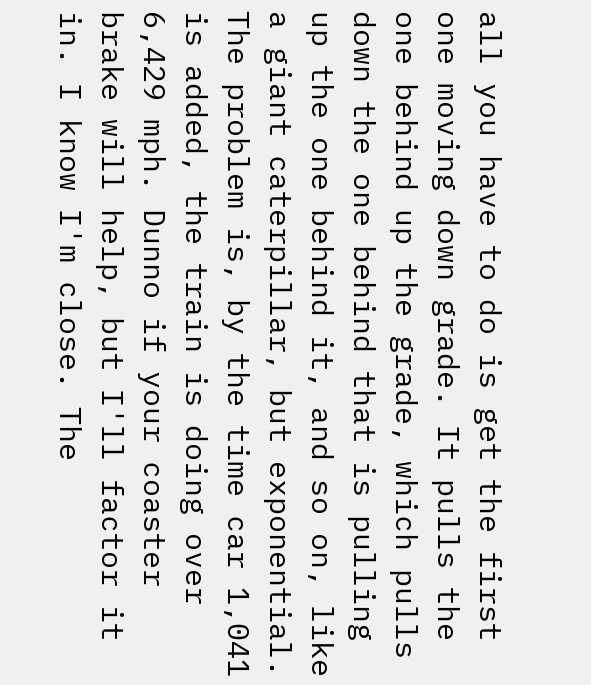all you have to do is get the first one moving down grade. It pulls the one behind up the grade, which pulls down the one behind that is pulling up the one behind it, and so on, like a giant caterpillar, but exponential. The problem is, by the time car 1,041 is added, the train is doing over 6,429 mph. Dunno if your coaster brake will help, but I'll factor it in. I know I'm close. The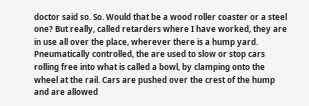doctor said so. So. Would that be a wood roller coaster or a steel one? But really, called retarders where I have worked, they are in use all over the place, wherever there is a hump yard. Pneumatically controlled, the are used to slow or stop cars rolling free into what is called a bowl, by clamping onto the wheel at the rail. Cars are pushed over the crest of the hump and are allowed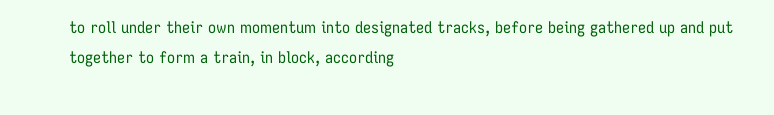to roll under their own momentum into designated tracks, before being gathered up and put together to form a train, in block, according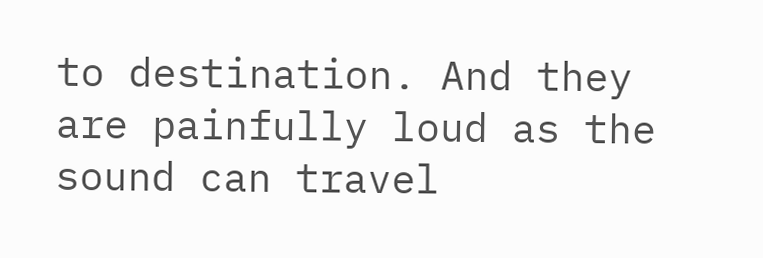to destination. And they are painfully loud as the sound can travel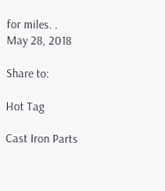for miles. .
May 28, 2018

Share to:

Hot Tag

Cast Iron Parts